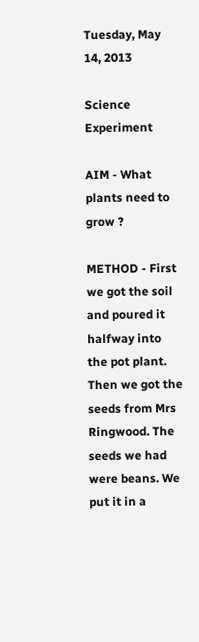Tuesday, May 14, 2013

Science Experiment

AIM - What plants need to grow ?

METHOD - First we got the soil and poured it halfway into the pot plant. Then we got the seeds from Mrs Ringwood. The seeds we had were beans. We put it in a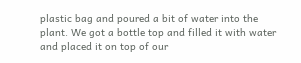plastic bag and poured a bit of water into the plant. We got a bottle top and filled it with water and placed it on top of our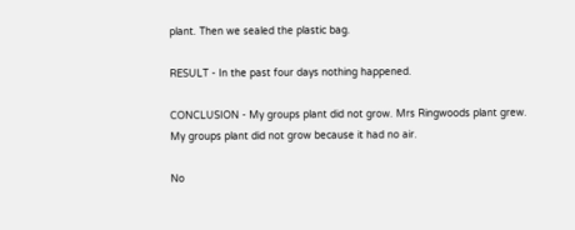plant. Then we sealed the plastic bag.

RESULT - In the past four days nothing happened.

CONCLUSION - My groups plant did not grow. Mrs Ringwoods plant grew. My groups plant did not grow because it had no air.

No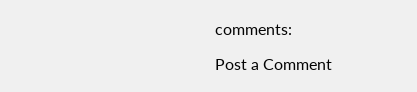comments:

Post a Comment